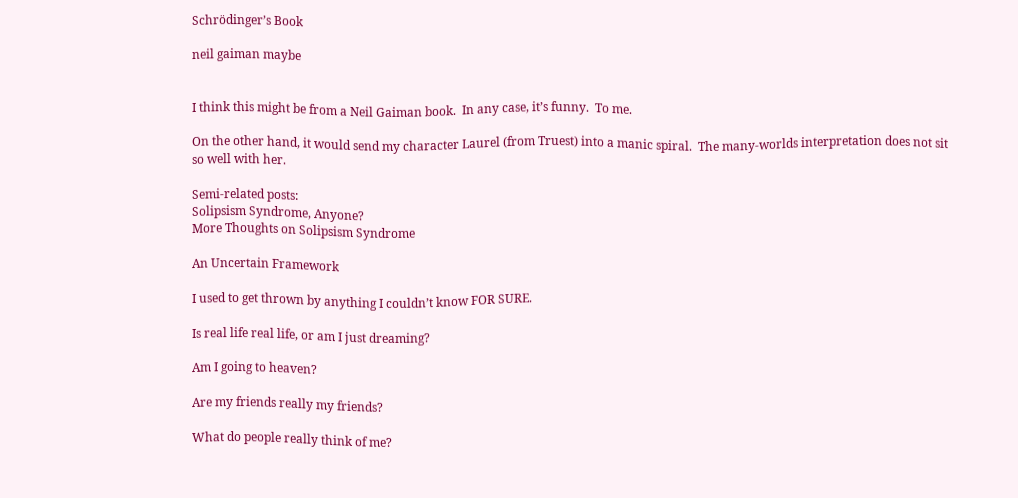Schrödinger’s Book

neil gaiman maybe


I think this might be from a Neil Gaiman book.  In any case, it’s funny.  To me.

On the other hand, it would send my character Laurel (from Truest) into a manic spiral.  The many-worlds interpretation does not sit so well with her.

Semi-related posts:
Solipsism Syndrome, Anyone?
More Thoughts on Solipsism Syndrome

An Uncertain Framework

I used to get thrown by anything I couldn’t know FOR SURE.

Is real life real life, or am I just dreaming?

Am I going to heaven?

Are my friends really my friends?

What do people really think of me?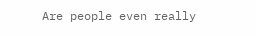Are people even really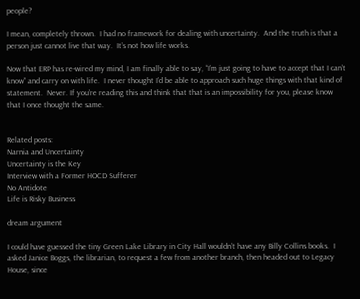people?

I mean, completely thrown.  I had no framework for dealing with uncertainty.  And the truth is that a person just cannot live that way.  It’s not how life works.

Now that ERP has re-wired my mind, I am finally able to say, “I’m just going to have to accept that I can’t know” and carry on with life.  I never thought I’d be able to approach such huge things with that kind of statement.  Never. If you’re reading this and think that that is an impossibility for you, please know that I once thought the same.


Related posts:
Narnia and Uncertainty
Uncertainty is the Key
Interview with a Former HOCD Sufferer
No Antidote
Life is Risky Business

dream argument

I could have guessed the tiny Green Lake Library in City Hall wouldn’t have any Billy Collins books.  I asked Janice Boggs, the librarian, to request a few from another branch, then headed out to Legacy House, since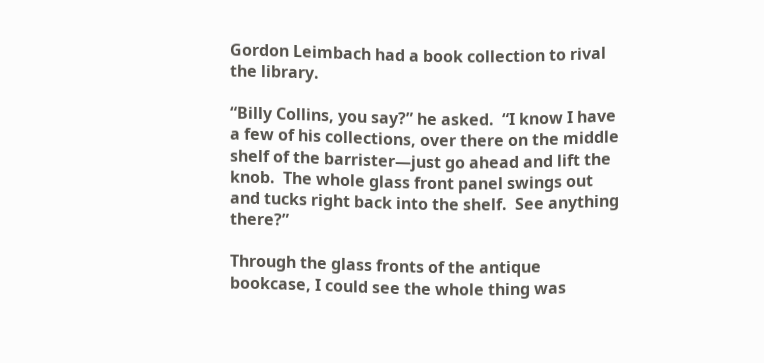Gordon Leimbach had a book collection to rival the library.

“Billy Collins, you say?” he asked.  “I know I have a few of his collections, over there on the middle shelf of the barrister—just go ahead and lift the knob.  The whole glass front panel swings out and tucks right back into the shelf.  See anything there?”

Through the glass fronts of the antique bookcase, I could see the whole thing was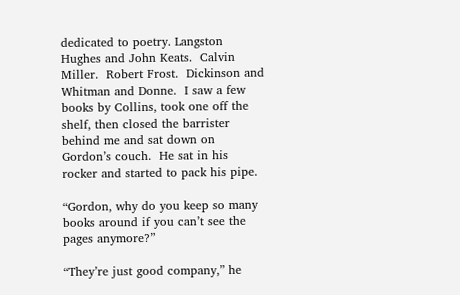dedicated to poetry. Langston Hughes and John Keats.  Calvin Miller.  Robert Frost.  Dickinson and Whitman and Donne.  I saw a few books by Collins, took one off the shelf, then closed the barrister behind me and sat down on Gordon’s couch.  He sat in his rocker and started to pack his pipe.

“Gordon, why do you keep so many books around if you can’t see the pages anymore?”

“They’re just good company,” he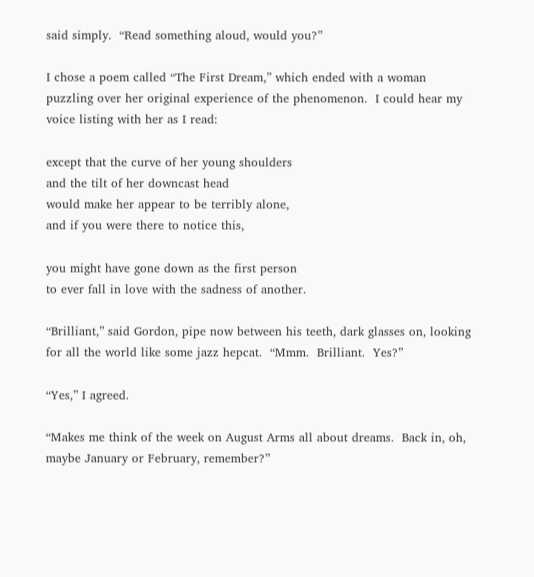said simply.  “Read something aloud, would you?”

I chose a poem called “The First Dream,” which ended with a woman puzzling over her original experience of the phenomenon.  I could hear my voice listing with her as I read:

except that the curve of her young shoulders
and the tilt of her downcast head
would make her appear to be terribly alone,
and if you were there to notice this,

you might have gone down as the first person
to ever fall in love with the sadness of another.

“Brilliant,” said Gordon, pipe now between his teeth, dark glasses on, looking for all the world like some jazz hepcat.  “Mmm.  Brilliant.  Yes?”

“Yes,” I agreed.

“Makes me think of the week on August Arms all about dreams.  Back in, oh, maybe January or February, remember?”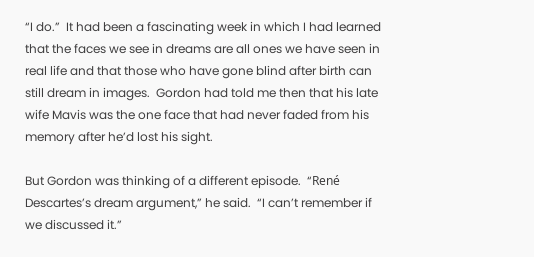“I do.”  It had been a fascinating week in which I had learned that the faces we see in dreams are all ones we have seen in real life and that those who have gone blind after birth can still dream in images.  Gordon had told me then that his late wife Mavis was the one face that had never faded from his memory after he’d lost his sight.

But Gordon was thinking of a different episode.  “René Descartes’s dream argument,” he said.  “I can’t remember if we discussed it.”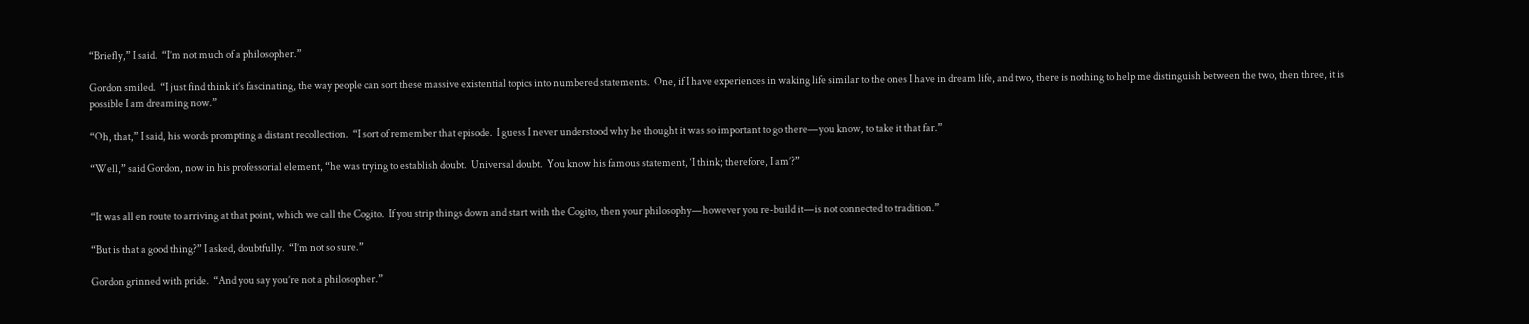“Briefly,” I said.  “I’m not much of a philosopher.”

Gordon smiled.  “I just find think it’s fascinating, the way people can sort these massive existential topics into numbered statements.  One, if I have experiences in waking life similar to the ones I have in dream life, and two, there is nothing to help me distinguish between the two, then three, it is possible I am dreaming now.”

“Oh, that,” I said, his words prompting a distant recollection.  “I sort of remember that episode.  I guess I never understood why he thought it was so important to go there—you know, to take it that far.”

“Well,” said Gordon, now in his professorial element, “he was trying to establish doubt.  Universal doubt.  You know his famous statement, ‘I think; therefore, I am’?”


“It was all en route to arriving at that point, which we call the Cogito.  If you strip things down and start with the Cogito, then your philosophy—however you re-build it—is not connected to tradition.”

“But is that a good thing?” I asked, doubtfully.  “I’m not so sure.”

Gordon grinned with pride.  “And you say you’re not a philosopher.”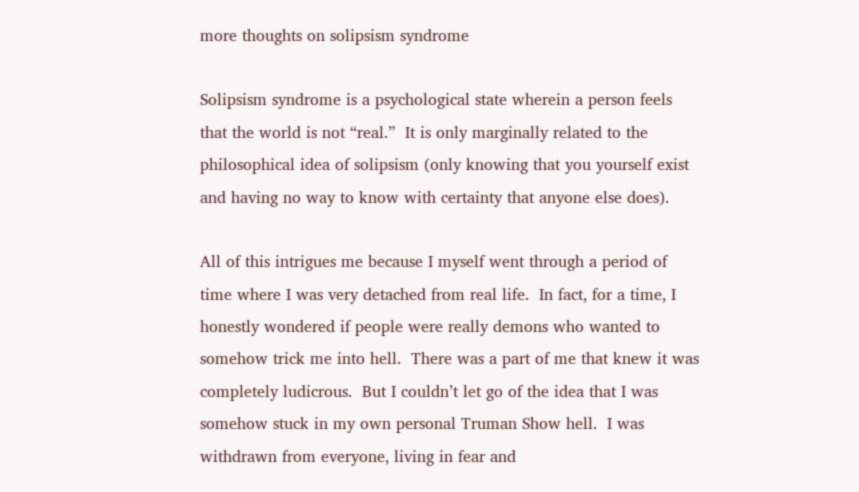more thoughts on solipsism syndrome

Solipsism syndrome is a psychological state wherein a person feels that the world is not “real.”  It is only marginally related to the philosophical idea of solipsism (only knowing that you yourself exist and having no way to know with certainty that anyone else does).

All of this intrigues me because I myself went through a period of time where I was very detached from real life.  In fact, for a time, I honestly wondered if people were really demons who wanted to somehow trick me into hell.  There was a part of me that knew it was completely ludicrous.  But I couldn’t let go of the idea that I was somehow stuck in my own personal Truman Show hell.  I was withdrawn from everyone, living in fear and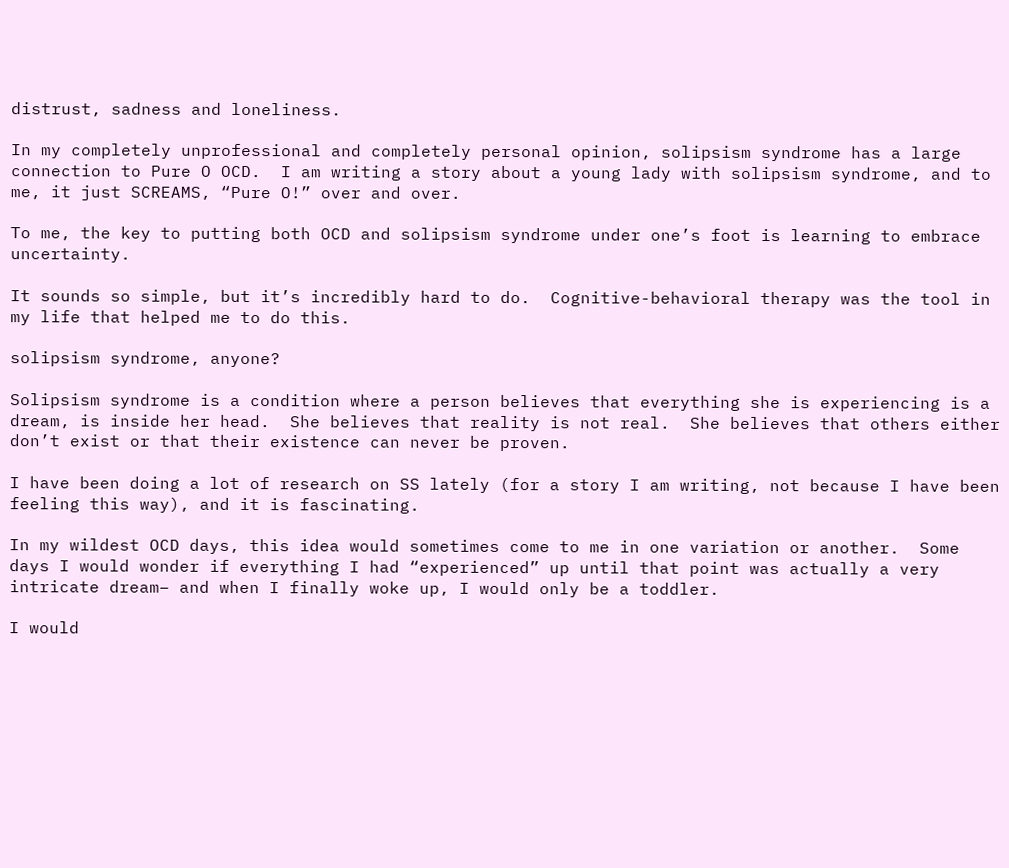distrust, sadness and loneliness.

In my completely unprofessional and completely personal opinion, solipsism syndrome has a large connection to Pure O OCD.  I am writing a story about a young lady with solipsism syndrome, and to me, it just SCREAMS, “Pure O!” over and over.

To me, the key to putting both OCD and solipsism syndrome under one’s foot is learning to embrace uncertainty.

It sounds so simple, but it’s incredibly hard to do.  Cognitive-behavioral therapy was the tool in my life that helped me to do this.

solipsism syndrome, anyone?

Solipsism syndrome is a condition where a person believes that everything she is experiencing is a dream, is inside her head.  She believes that reality is not real.  She believes that others either don’t exist or that their existence can never be proven.

I have been doing a lot of research on SS lately (for a story I am writing, not because I have been feeling this way), and it is fascinating.

In my wildest OCD days, this idea would sometimes come to me in one variation or another.  Some days I would wonder if everything I had “experienced” up until that point was actually a very intricate dream– and when I finally woke up, I would only be a toddler.

I would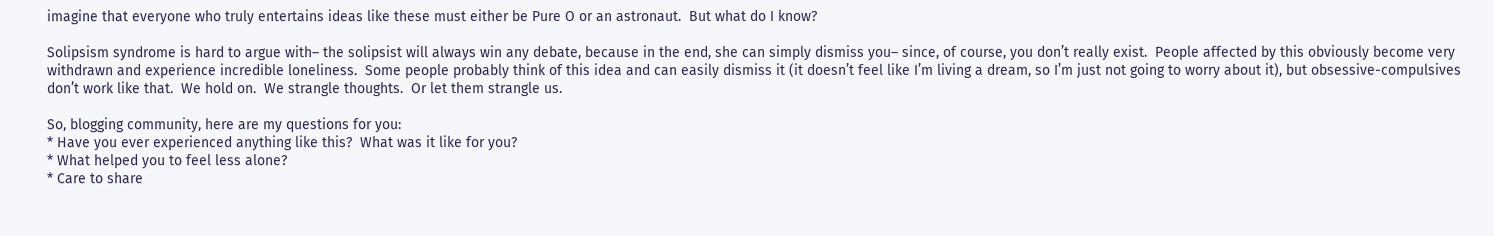imagine that everyone who truly entertains ideas like these must either be Pure O or an astronaut.  But what do I know?

Solipsism syndrome is hard to argue with– the solipsist will always win any debate, because in the end, she can simply dismiss you– since, of course, you don’t really exist.  People affected by this obviously become very withdrawn and experience incredible loneliness.  Some people probably think of this idea and can easily dismiss it (it doesn’t feel like I’m living a dream, so I’m just not going to worry about it), but obsessive-compulsives don’t work like that.  We hold on.  We strangle thoughts.  Or let them strangle us.

So, blogging community, here are my questions for you:
* Have you ever experienced anything like this?  What was it like for you?
* What helped you to feel less alone?
* Care to share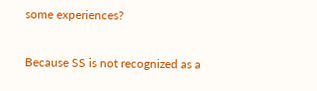some experiences?

Because SS is not recognized as a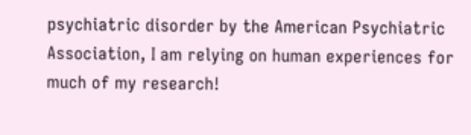psychiatric disorder by the American Psychiatric Association, I am relying on human experiences for much of my research!